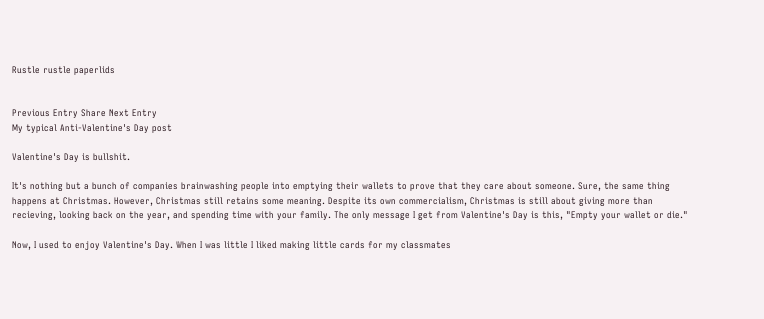Rustle rustle paperlids


Previous Entry Share Next Entry
My typical Anti-Valentine's Day post

Valentine's Day is bullshit.

It's nothing but a bunch of companies brainwashing people into emptying their wallets to prove that they care about someone. Sure, the same thing happens at Christmas. However, Christmas still retains some meaning. Despite its own commercialism, Christmas is still about giving more than recieving, looking back on the year, and spending time with your family. The only message I get from Valentine's Day is this, "Empty your wallet or die."

Now, I used to enjoy Valentine's Day. When I was little I liked making little cards for my classmates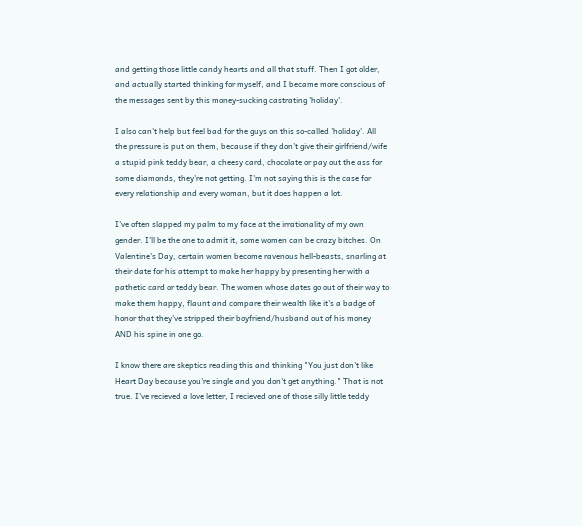and getting those little candy hearts and all that stuff. Then I got older, and actually started thinking for myself, and I became more conscious of the messages sent by this money-sucking castrating 'holiday'.

I also can't help but feel bad for the guys on this so-called 'holiday'. All the pressure is put on them, because if they don't give their girlfriend/wife a stupid pink teddy bear, a cheesy card, chocolate or pay out the ass for some diamonds, they're not getting. I'm not saying this is the case for every relationship and every woman, but it does happen a lot.

I've often slapped my palm to my face at the irrationality of my own gender. I'll be the one to admit it, some women can be crazy bitches. On Valentine's Day, certain women become ravenous hell-beasts, snarling at their date for his attempt to make her happy by presenting her with a pathetic card or teddy bear. The women whose dates go out of their way to make them happy, flaunt and compare their wealth like it's a badge of honor that they've stripped their boyfriend/husband out of his money AND his spine in one go.

I know there are skeptics reading this and thinking "You just don't like Heart Day because you're single and you don't get anything." That is not true. I've recieved a love letter, I recieved one of those silly little teddy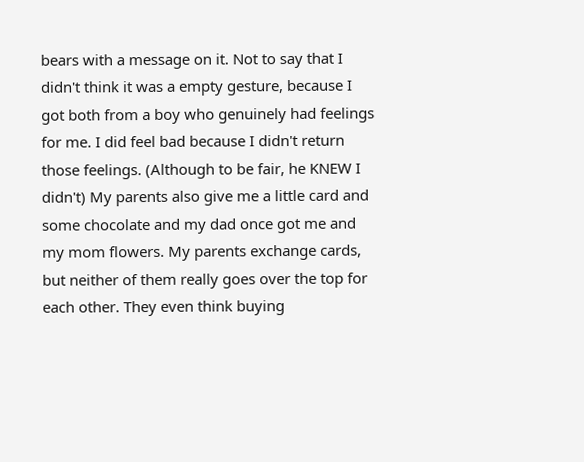bears with a message on it. Not to say that I didn't think it was a empty gesture, because I got both from a boy who genuinely had feelings for me. I did feel bad because I didn't return those feelings. (Although to be fair, he KNEW I didn't) My parents also give me a little card and some chocolate and my dad once got me and my mom flowers. My parents exchange cards, but neither of them really goes over the top for each other. They even think buying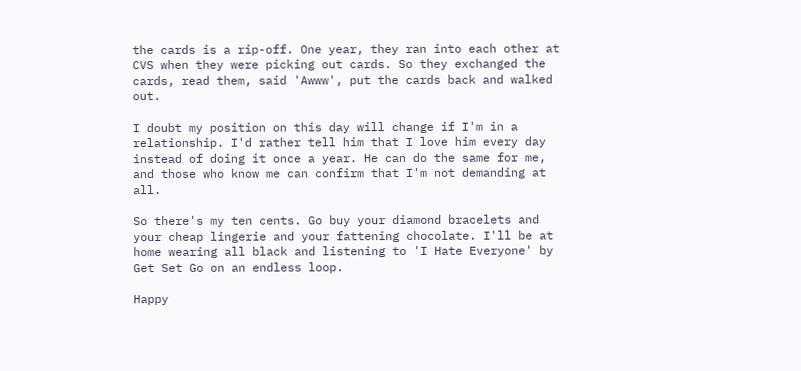the cards is a rip-off. One year, they ran into each other at CVS when they were picking out cards. So they exchanged the cards, read them, said 'Awww', put the cards back and walked out.

I doubt my position on this day will change if I'm in a relationship. I'd rather tell him that I love him every day instead of doing it once a year. He can do the same for me, and those who know me can confirm that I'm not demanding at all.

So there's my ten cents. Go buy your diamond bracelets and your cheap lingerie and your fattening chocolate. I'll be at home wearing all black and listening to 'I Hate Everyone' by Get Set Go on an endless loop.

Happy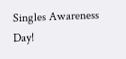Singles Awareness Day!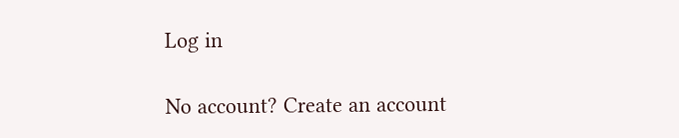Log in

No account? Create an account